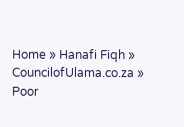Home » Hanafi Fiqh » CouncilofUlama.co.za » Poor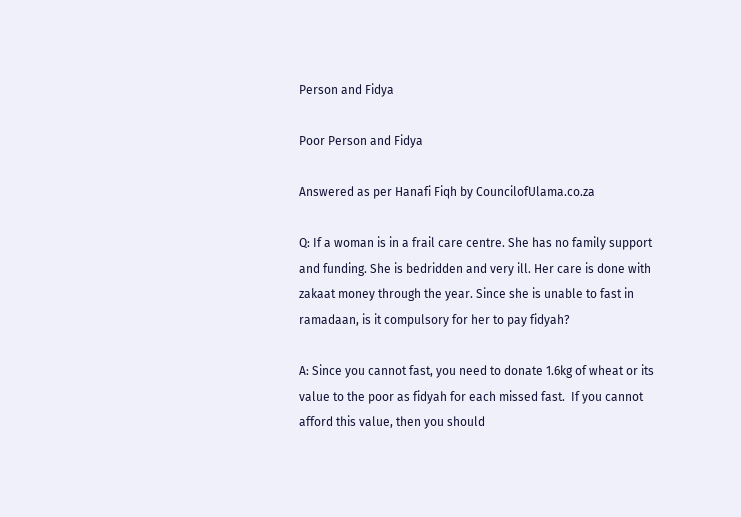Person and Fidya

Poor Person and Fidya

Answered as per Hanafi Fiqh by CouncilofUlama.co.za

Q: If a woman is in a frail care centre. She has no family support and funding. She is bedridden and very ill. Her care is done with zakaat money through the year. Since she is unable to fast in ramadaan, is it compulsory for her to pay fidyah?

A: Since you cannot fast, you need to donate 1.6kg of wheat or its value to the poor as fidyah for each missed fast.  If you cannot afford this value, then you should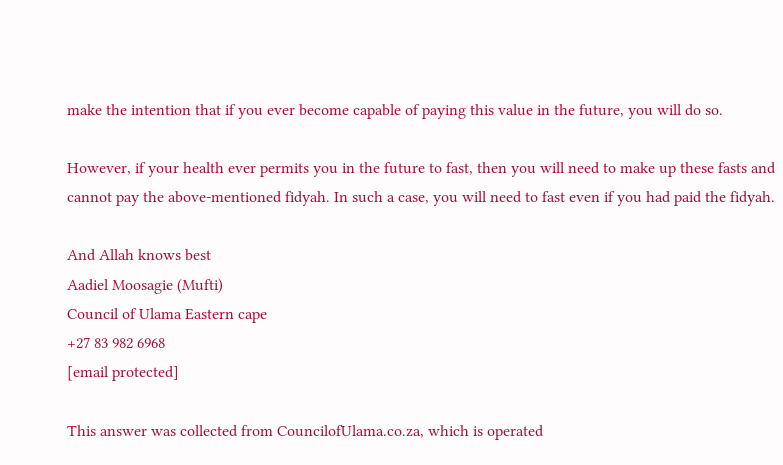make the intention that if you ever become capable of paying this value in the future, you will do so.

However, if your health ever permits you in the future to fast, then you will need to make up these fasts and cannot pay the above-mentioned fidyah. In such a case, you will need to fast even if you had paid the fidyah.

And Allah knows best
Aadiel Moosagie (Mufti)
Council of Ulama Eastern cape
+27 83 982 6968
[email protected]

This answer was collected from CouncilofUlama.co.za, which is operated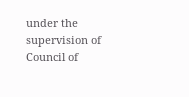under the supervision of Council of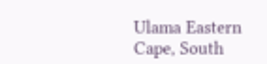Ulama Eastern Cape, South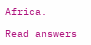Africa.

Read answers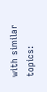with similar topics: